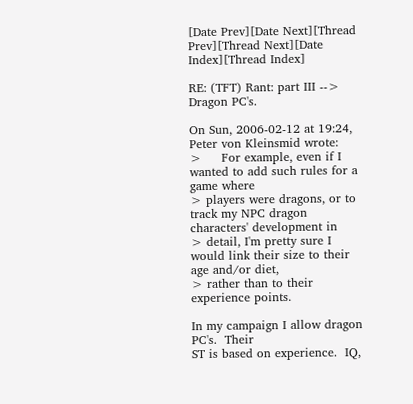[Date Prev][Date Next][Thread Prev][Thread Next][Date Index][Thread Index]

RE: (TFT) Rant: part III --> Dragon PC's.

On Sun, 2006-02-12 at 19:24, Peter von Kleinsmid wrote:
>     For example, even if I wanted to add such rules for a game where
> players were dragons, or to track my NPC dragon characters' development in
> detail, I'm pretty sure I would link their size to their age and/or diet,
> rather than to their experience points.

In my campaign I allow dragon PC's.  Their
ST is based on experience.  IQ,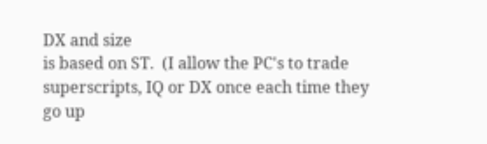DX and size
is based on ST.  (I allow the PC's to trade
superscripts, IQ or DX once each time they
go up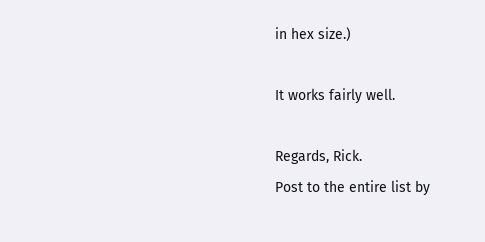in hex size.)

It works fairly well.

Regards, Rick.
Post to the entire list by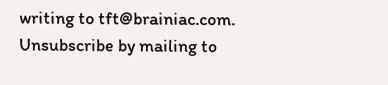writing to tft@brainiac.com.
Unsubscribe by mailing to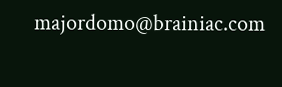majordomo@brainiac.com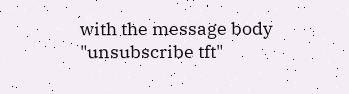with the message body
"unsubscribe tft"